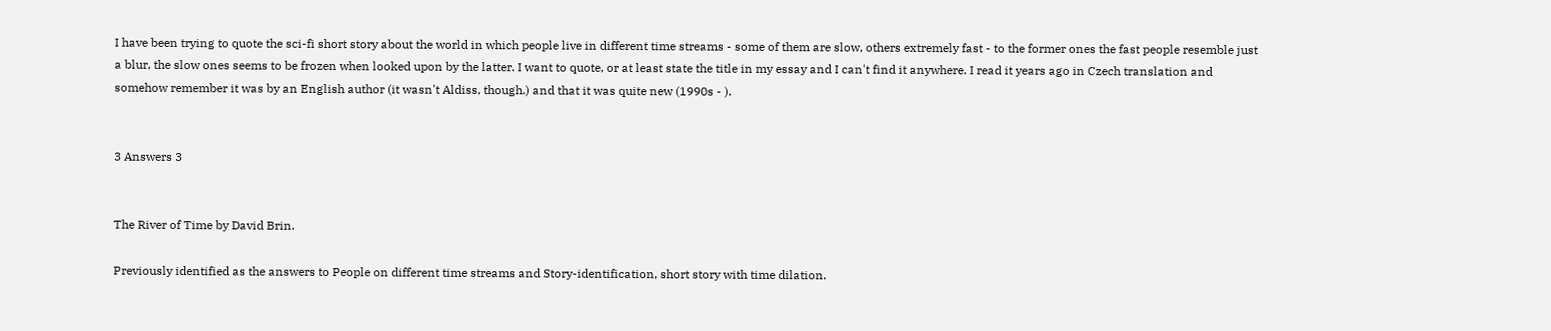I have been trying to quote the sci-fi short story about the world in which people live in different time streams - some of them are slow, others extremely fast - to the former ones the fast people resemble just a blur, the slow ones seems to be frozen when looked upon by the latter. I want to quote, or at least state the title in my essay and I can't find it anywhere. I read it years ago in Czech translation and somehow remember it was by an English author (it wasn't Aldiss, though.) and that it was quite new (1990s - ).


3 Answers 3


The River of Time by David Brin.

Previously identified as the answers to People on different time streams and Story-identification, short story with time dilation.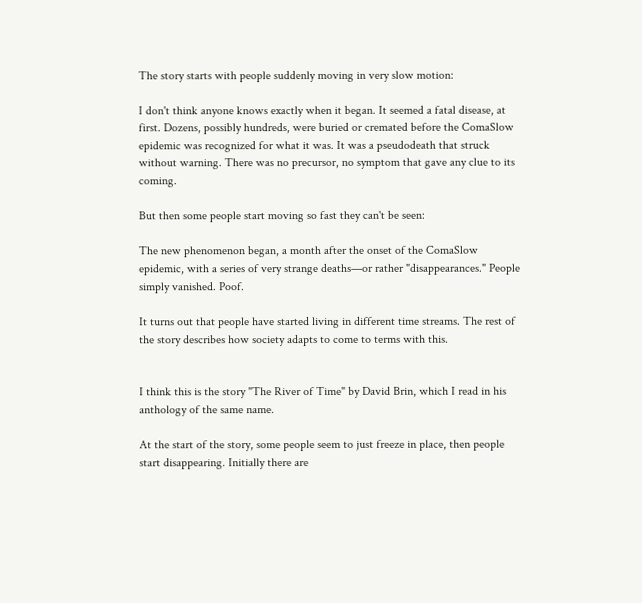The story starts with people suddenly moving in very slow motion:

I don't think anyone knows exactly when it began. It seemed a fatal disease, at first. Dozens, possibly hundreds, were buried or cremated before the ComaSlow epidemic was recognized for what it was. It was a pseudodeath that struck without warning. There was no precursor, no symptom that gave any clue to its coming.

But then some people start moving so fast they can't be seen:

The new phenomenon began, a month after the onset of the ComaSlow epidemic, with a series of very strange deaths—or rather "disappearances." People simply vanished. Poof.

It turns out that people have started living in different time streams. The rest of the story describes how society adapts to come to terms with this.


I think this is the story "The River of Time" by David Brin, which I read in his anthology of the same name.

At the start of the story, some people seem to just freeze in place, then people start disappearing. Initially there are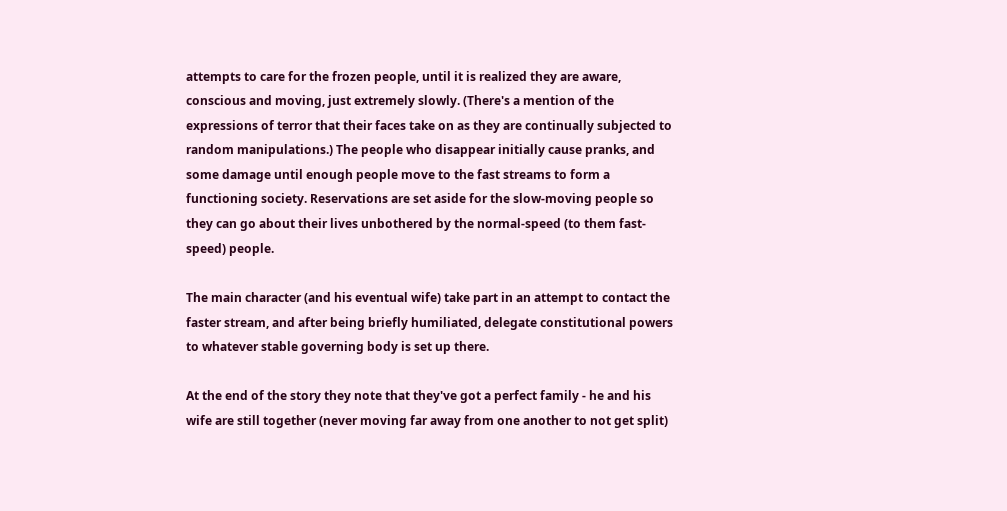attempts to care for the frozen people, until it is realized they are aware, conscious and moving, just extremely slowly. (There's a mention of the expressions of terror that their faces take on as they are continually subjected to random manipulations.) The people who disappear initially cause pranks, and some damage until enough people move to the fast streams to form a functioning society. Reservations are set aside for the slow-moving people so they can go about their lives unbothered by the normal-speed (to them fast-speed) people.

The main character (and his eventual wife) take part in an attempt to contact the faster stream, and after being briefly humiliated, delegate constitutional powers to whatever stable governing body is set up there.

At the end of the story they note that they've got a perfect family - he and his wife are still together (never moving far away from one another to not get split)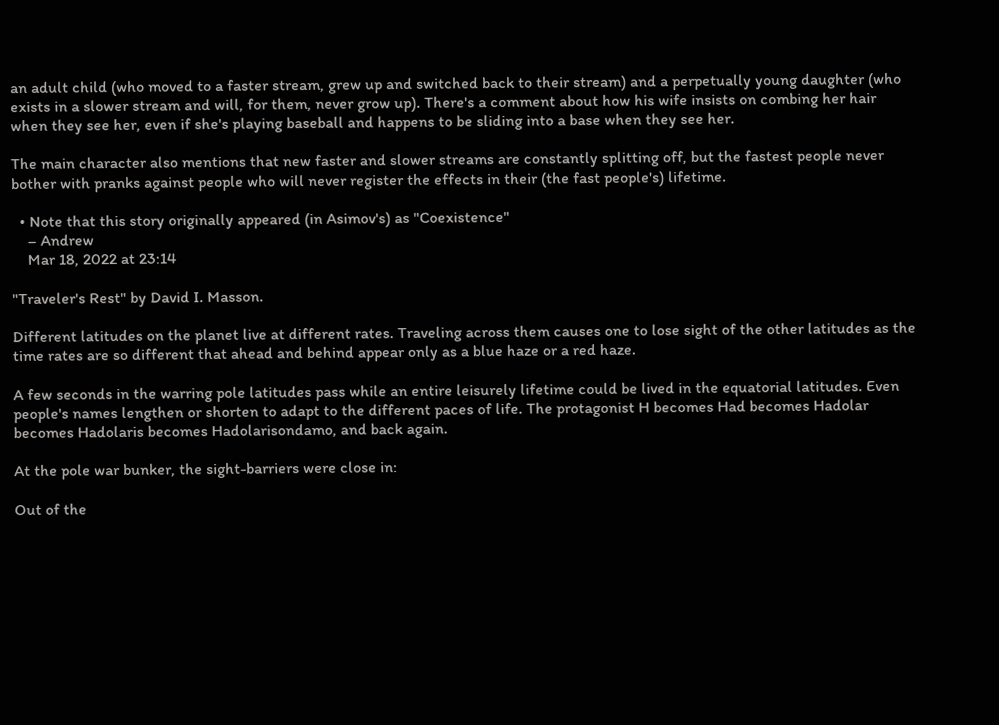an adult child (who moved to a faster stream, grew up and switched back to their stream) and a perpetually young daughter (who exists in a slower stream and will, for them, never grow up). There's a comment about how his wife insists on combing her hair when they see her, even if she's playing baseball and happens to be sliding into a base when they see her.

The main character also mentions that new faster and slower streams are constantly splitting off, but the fastest people never bother with pranks against people who will never register the effects in their (the fast people's) lifetime.

  • Note that this story originally appeared (in Asimov's) as "Coexistence"
    – Andrew
    Mar 18, 2022 at 23:14

"Traveler's Rest" by David I. Masson.

Different latitudes on the planet live at different rates. Traveling across them causes one to lose sight of the other latitudes as the time rates are so different that ahead and behind appear only as a blue haze or a red haze.

A few seconds in the warring pole latitudes pass while an entire leisurely lifetime could be lived in the equatorial latitudes. Even people's names lengthen or shorten to adapt to the different paces of life. The protagonist H becomes Had becomes Hadolar becomes Hadolaris becomes Hadolarisondamo, and back again.

At the pole war bunker, the sight-barriers were close in:

Out of the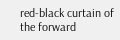red-black curtain of the forward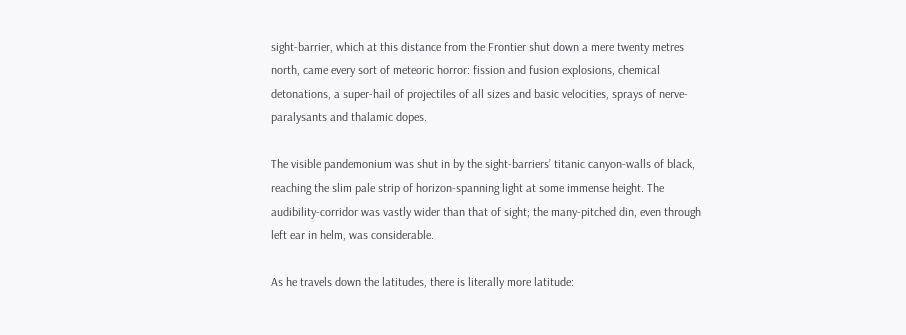sight-barrier, which at this distance from the Frontier shut down a mere twenty metres north, came every sort of meteoric horror: fission and fusion explosions, chemical detonations, a super-hail of projectiles of all sizes and basic velocities, sprays of nerve-paralysants and thalamic dopes.

The visible pandemonium was shut in by the sight-barriers’ titanic canyon-walls of black, reaching the slim pale strip of horizon-spanning light at some immense height. The audibility-corridor was vastly wider than that of sight; the many-pitched din, even through left ear in helm, was considerable.

As he travels down the latitudes, there is literally more latitude: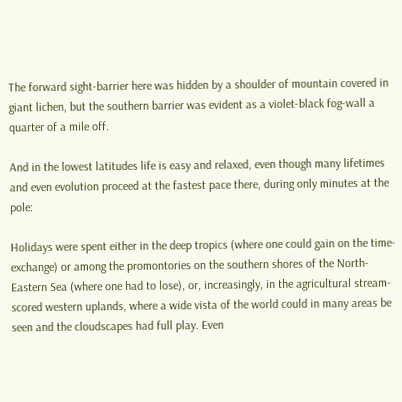The forward sight-barrier here was hidden by a shoulder of mountain covered in giant lichen, but the southern barrier was evident as a violet-black fog-wall a quarter of a mile off.

And in the lowest latitudes life is easy and relaxed, even though many lifetimes and even evolution proceed at the fastest pace there, during only minutes at the pole:

Holidays were spent either in the deep tropics (where one could gain on the time-exchange) or among the promontories on the southern shores of the North-Eastern Sea (where one had to lose), or, increasingly, in the agricultural stream-scored western uplands, where a wide vista of the world could in many areas be seen and the cloudscapes had full play. Even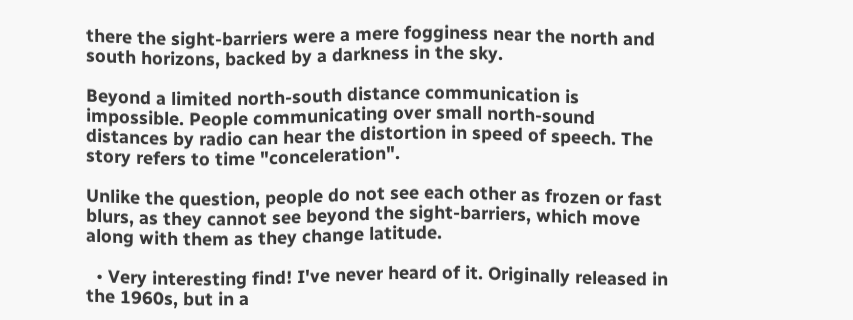there the sight-barriers were a mere fogginess near the north and south horizons, backed by a darkness in the sky.

Beyond a limited north-south distance communication is impossible. People communicating over small north-sound distances by radio can hear the distortion in speed of speech. The story refers to time "conceleration".

Unlike the question, people do not see each other as frozen or fast blurs, as they cannot see beyond the sight-barriers, which move along with them as they change latitude.

  • Very interesting find! I've never heard of it. Originally released in the 1960s, but in a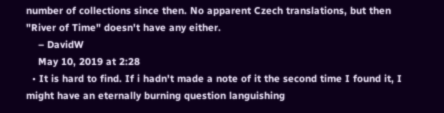number of collections since then. No apparent Czech translations, but then "River of Time" doesn't have any either.
    – DavidW
    May 10, 2019 at 2:28
  • It is hard to find. If i hadn't made a note of it the second time I found it, I might have an eternally burning question languishing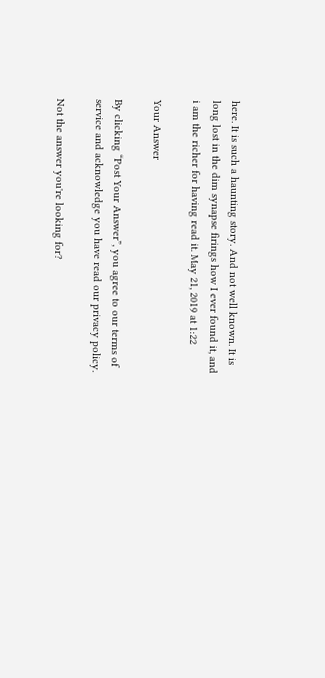here. It is such a haunting story. And not well known. It is long lost in the dim synapse firings how I ever found it, and i am the richer for having read it. May 21, 2019 at 1:22

Your Answer

By clicking “Post Your Answer”, you agree to our terms of service and acknowledge you have read our privacy policy.

Not the answer you're looking for?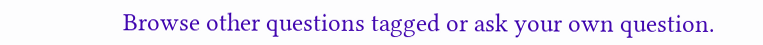Browse other questions tagged or ask your own question.